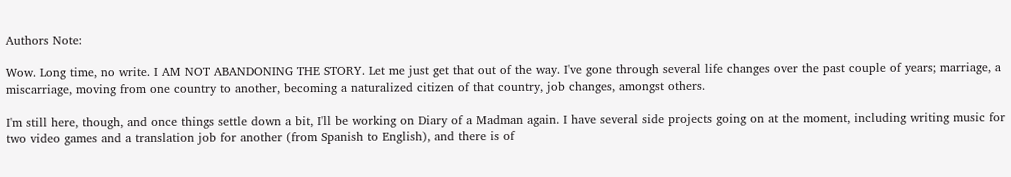Authors Note:

Wow. Long time, no write. I AM NOT ABANDONING THE STORY. Let me just get that out of the way. I've gone through several life changes over the past couple of years; marriage, a miscarriage, moving from one country to another, becoming a naturalized citizen of that country, job changes, amongst others.

I'm still here, though, and once things settle down a bit, I'll be working on Diary of a Madman again. I have several side projects going on at the moment, including writing music for two video games and a translation job for another (from Spanish to English), and there is of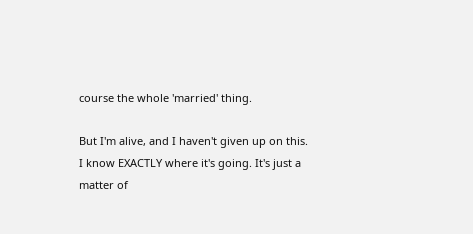course the whole 'married' thing.

But I'm alive, and I haven't given up on this. I know EXACTLY where it's going. It's just a matter of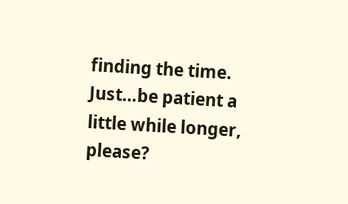finding the time. Just…be patient a little while longer, please?